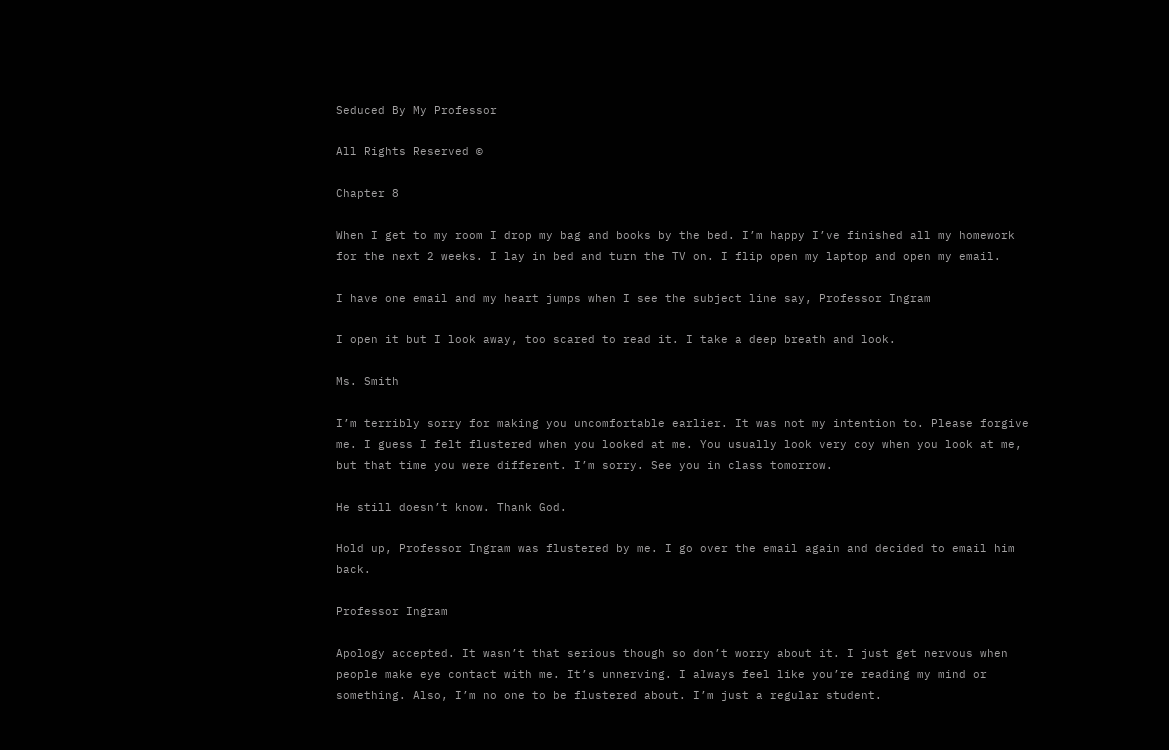Seduced By My Professor

All Rights Reserved ©

Chapter 8

When I get to my room I drop my bag and books by the bed. I’m happy I’ve finished all my homework for the next 2 weeks. I lay in bed and turn the TV on. I flip open my laptop and open my email.

I have one email and my heart jumps when I see the subject line say, Professor Ingram

I open it but I look away, too scared to read it. I take a deep breath and look.

Ms. Smith

I’m terribly sorry for making you uncomfortable earlier. It was not my intention to. Please forgive me. I guess I felt flustered when you looked at me. You usually look very coy when you look at me, but that time you were different. I’m sorry. See you in class tomorrow.

He still doesn’t know. Thank God.

Hold up, Professor Ingram was flustered by me. I go over the email again and decided to email him back.

Professor Ingram

Apology accepted. It wasn’t that serious though so don’t worry about it. I just get nervous when people make eye contact with me. It’s unnerving. I always feel like you’re reading my mind or something. Also, I’m no one to be flustered about. I’m just a regular student.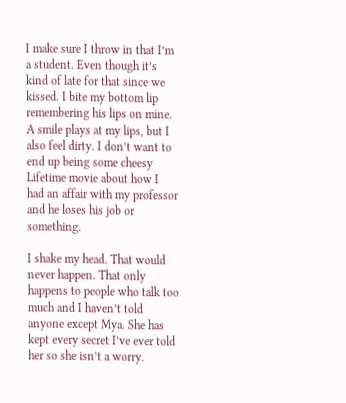I make sure I throw in that I’m a student. Even though it’s kind of late for that since we kissed. I bite my bottom lip remembering his lips on mine. A smile plays at my lips, but I also feel dirty. I don’t want to end up being some cheesy Lifetime movie about how I had an affair with my professor and he loses his job or something.

I shake my head. That would never happen. That only happens to people who talk too much and I haven’t told anyone except Mya. She has kept every secret I’ve ever told her so she isn’t a worry.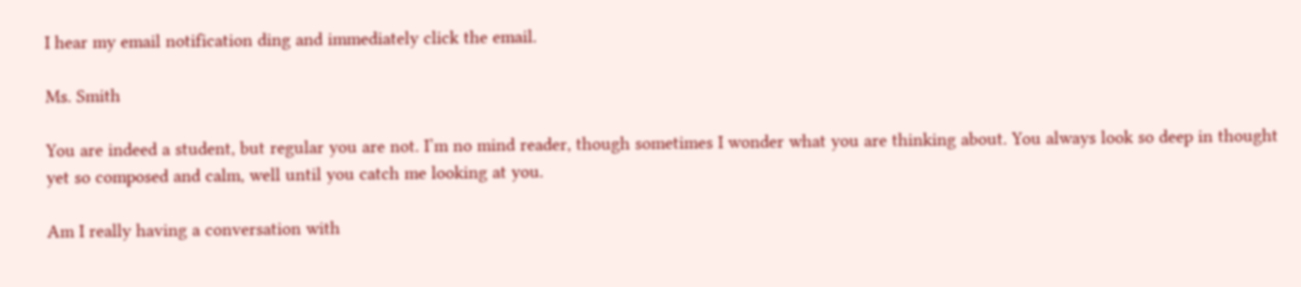I hear my email notification ding and immediately click the email.

Ms. Smith

You are indeed a student, but regular you are not. I’m no mind reader, though sometimes I wonder what you are thinking about. You always look so deep in thought yet so composed and calm, well until you catch me looking at you.

Am I really having a conversation with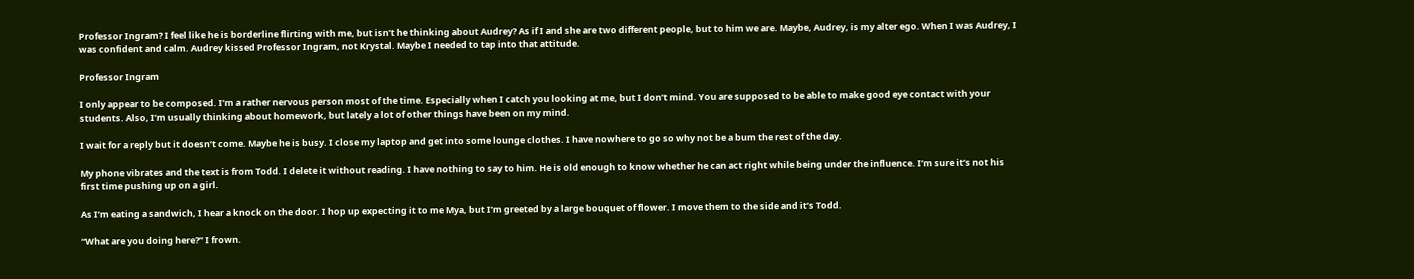Professor Ingram? I feel like he is borderline flirting with me, but isn’t he thinking about Audrey? As if I and she are two different people, but to him we are. Maybe, Audrey, is my alter ego. When I was Audrey, I was confident and calm. Audrey kissed Professor Ingram, not Krystal. Maybe I needed to tap into that attitude.

Professor Ingram

I only appear to be composed. I’m a rather nervous person most of the time. Especially when I catch you looking at me, but I don’t mind. You are supposed to be able to make good eye contact with your students. Also, I’m usually thinking about homework, but lately a lot of other things have been on my mind.

I wait for a reply but it doesn’t come. Maybe he is busy. I close my laptop and get into some lounge clothes. I have nowhere to go so why not be a bum the rest of the day.

My phone vibrates and the text is from Todd. I delete it without reading. I have nothing to say to him. He is old enough to know whether he can act right while being under the influence. I’m sure it’s not his first time pushing up on a girl.

As I’m eating a sandwich, I hear a knock on the door. I hop up expecting it to me Mya, but I’m greeted by a large bouquet of flower. I move them to the side and it’s Todd.

“What are you doing here?” I frown.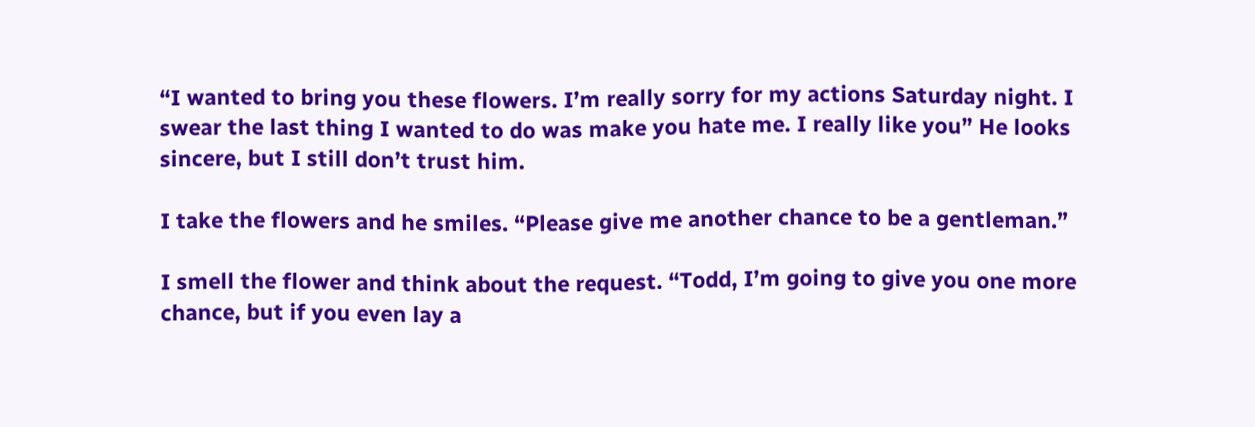“I wanted to bring you these flowers. I’m really sorry for my actions Saturday night. I swear the last thing I wanted to do was make you hate me. I really like you” He looks sincere, but I still don’t trust him.

I take the flowers and he smiles. “Please give me another chance to be a gentleman.”

I smell the flower and think about the request. “Todd, I’m going to give you one more chance, but if you even lay a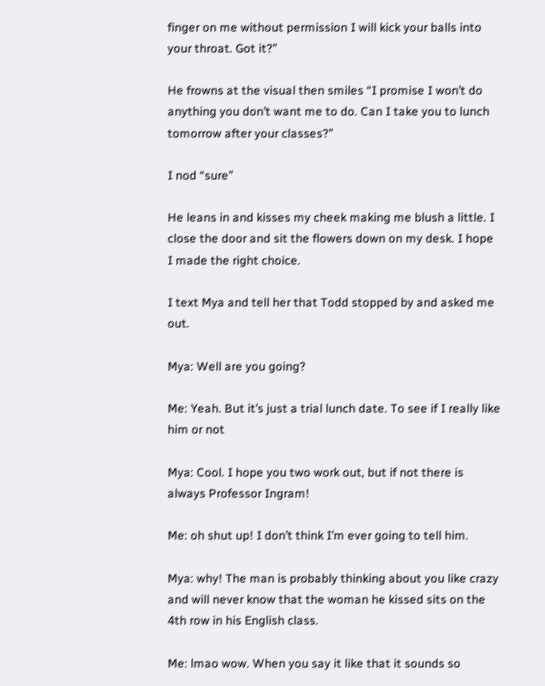finger on me without permission I will kick your balls into your throat. Got it?”

He frowns at the visual then smiles “I promise I won’t do anything you don’t want me to do. Can I take you to lunch tomorrow after your classes?”

I nod “sure”

He leans in and kisses my cheek making me blush a little. I close the door and sit the flowers down on my desk. I hope I made the right choice.

I text Mya and tell her that Todd stopped by and asked me out.

Mya: Well are you going?

Me: Yeah. But it’s just a trial lunch date. To see if I really like him or not

Mya: Cool. I hope you two work out, but if not there is always Professor Ingram!

Me: oh shut up! I don’t think I’m ever going to tell him.

Mya: why! The man is probably thinking about you like crazy and will never know that the woman he kissed sits on the 4th row in his English class.

Me: lmao wow. When you say it like that it sounds so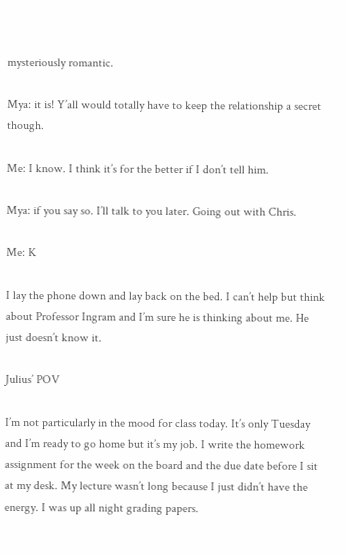mysteriously romantic.

Mya: it is! Y’all would totally have to keep the relationship a secret though.

Me: I know. I think it’s for the better if I don’t tell him.

Mya: if you say so. I’ll talk to you later. Going out with Chris.

Me: K

I lay the phone down and lay back on the bed. I can’t help but think about Professor Ingram and I’m sure he is thinking about me. He just doesn’t know it.

Julius’ POV

I’m not particularly in the mood for class today. It’s only Tuesday and I’m ready to go home but it’s my job. I write the homework assignment for the week on the board and the due date before I sit at my desk. My lecture wasn’t long because I just didn’t have the energy. I was up all night grading papers.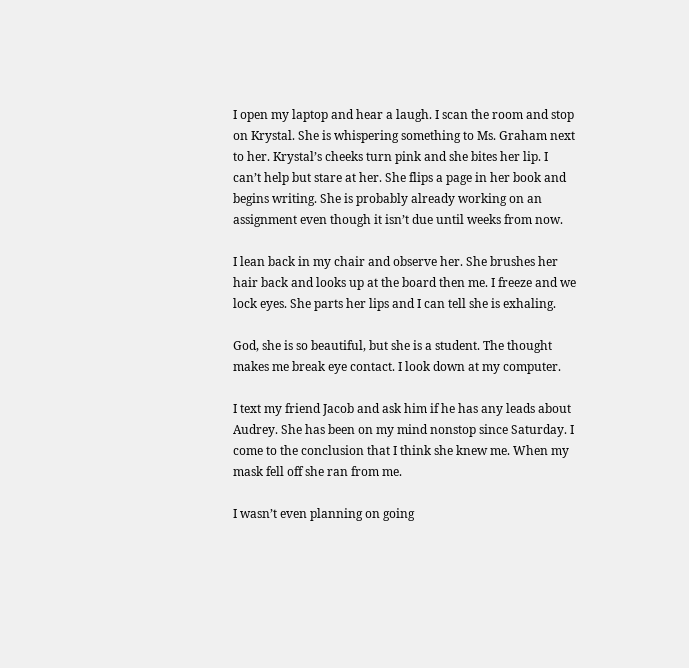I open my laptop and hear a laugh. I scan the room and stop on Krystal. She is whispering something to Ms. Graham next to her. Krystal’s cheeks turn pink and she bites her lip. I can’t help but stare at her. She flips a page in her book and begins writing. She is probably already working on an assignment even though it isn’t due until weeks from now.

I lean back in my chair and observe her. She brushes her hair back and looks up at the board then me. I freeze and we lock eyes. She parts her lips and I can tell she is exhaling.

God, she is so beautiful, but she is a student. The thought makes me break eye contact. I look down at my computer.

I text my friend Jacob and ask him if he has any leads about Audrey. She has been on my mind nonstop since Saturday. I come to the conclusion that I think she knew me. When my mask fell off she ran from me.

I wasn’t even planning on going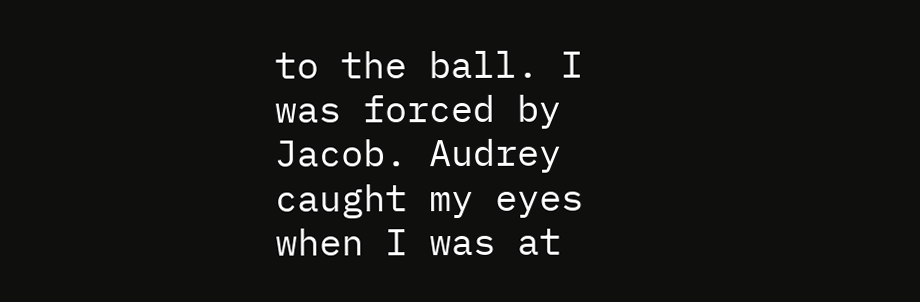to the ball. I was forced by Jacob. Audrey caught my eyes when I was at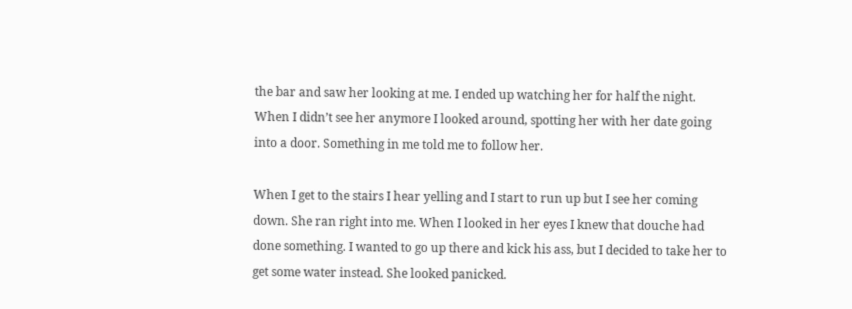the bar and saw her looking at me. I ended up watching her for half the night. When I didn’t see her anymore I looked around, spotting her with her date going into a door. Something in me told me to follow her.

When I get to the stairs I hear yelling and I start to run up but I see her coming down. She ran right into me. When I looked in her eyes I knew that douche had done something. I wanted to go up there and kick his ass, but I decided to take her to get some water instead. She looked panicked.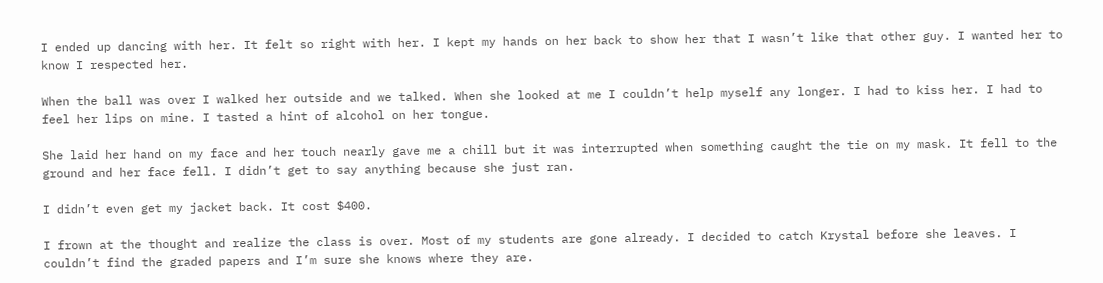I ended up dancing with her. It felt so right with her. I kept my hands on her back to show her that I wasn’t like that other guy. I wanted her to know I respected her.

When the ball was over I walked her outside and we talked. When she looked at me I couldn’t help myself any longer. I had to kiss her. I had to feel her lips on mine. I tasted a hint of alcohol on her tongue.

She laid her hand on my face and her touch nearly gave me a chill but it was interrupted when something caught the tie on my mask. It fell to the ground and her face fell. I didn’t get to say anything because she just ran.

I didn’t even get my jacket back. It cost $400.

I frown at the thought and realize the class is over. Most of my students are gone already. I decided to catch Krystal before she leaves. I couldn’t find the graded papers and I’m sure she knows where they are.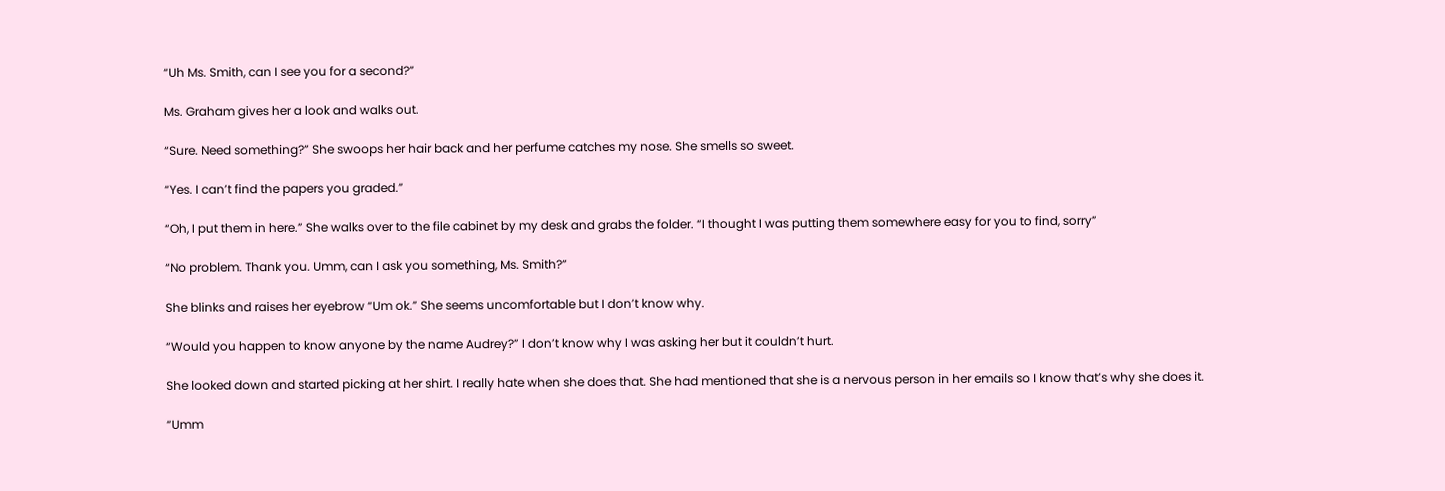“Uh Ms. Smith, can I see you for a second?”

Ms. Graham gives her a look and walks out.

“Sure. Need something?” She swoops her hair back and her perfume catches my nose. She smells so sweet.

“Yes. I can’t find the papers you graded.”

“Oh, I put them in here.” She walks over to the file cabinet by my desk and grabs the folder. “I thought I was putting them somewhere easy for you to find, sorry”

“No problem. Thank you. Umm, can I ask you something, Ms. Smith?”

She blinks and raises her eyebrow “Um ok.” She seems uncomfortable but I don’t know why.

“Would you happen to know anyone by the name Audrey?” I don’t know why I was asking her but it couldn’t hurt.

She looked down and started picking at her shirt. I really hate when she does that. She had mentioned that she is a nervous person in her emails so I know that’s why she does it.

“Umm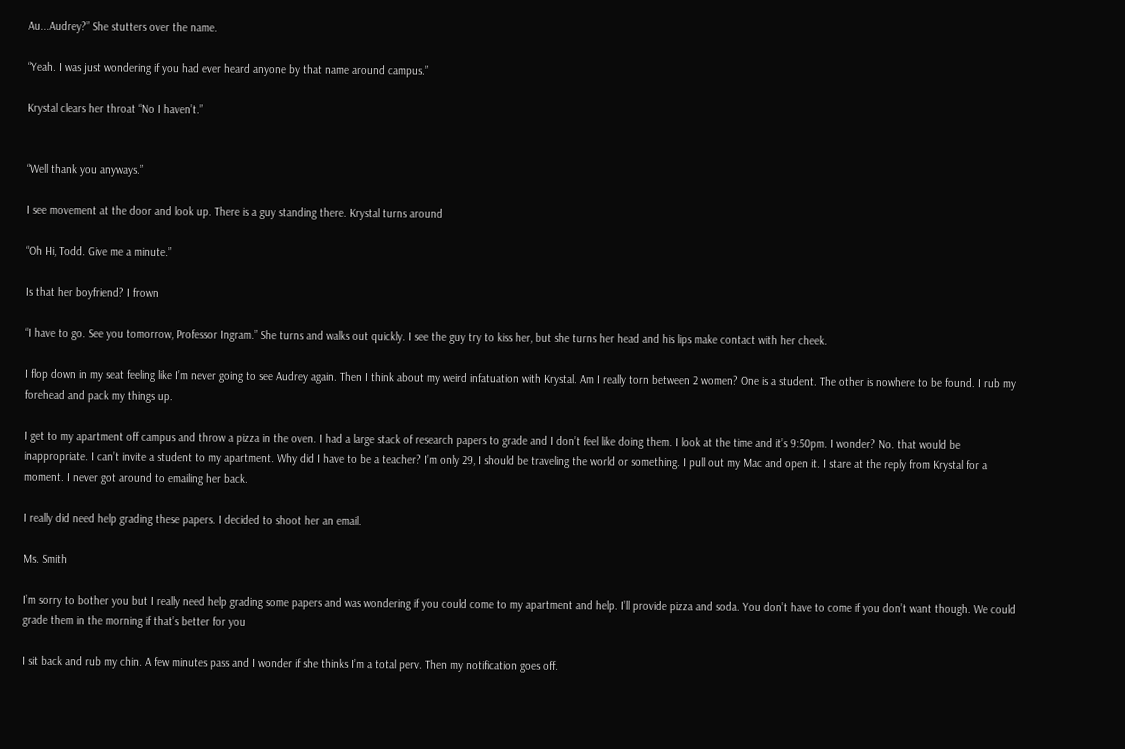Au...Audrey?” She stutters over the name.

“Yeah. I was just wondering if you had ever heard anyone by that name around campus.”

Krystal clears her throat “No I haven’t.”


“Well thank you anyways.”

I see movement at the door and look up. There is a guy standing there. Krystal turns around

“Oh Hi, Todd. Give me a minute.”

Is that her boyfriend? I frown

“I have to go. See you tomorrow, Professor Ingram.” She turns and walks out quickly. I see the guy try to kiss her, but she turns her head and his lips make contact with her cheek.

I flop down in my seat feeling like I’m never going to see Audrey again. Then I think about my weird infatuation with Krystal. Am I really torn between 2 women? One is a student. The other is nowhere to be found. I rub my forehead and pack my things up.

I get to my apartment off campus and throw a pizza in the oven. I had a large stack of research papers to grade and I don’t feel like doing them. I look at the time and it’s 9:50pm. I wonder? No. that would be inappropriate. I can’t invite a student to my apartment. Why did I have to be a teacher? I’m only 29, I should be traveling the world or something. I pull out my Mac and open it. I stare at the reply from Krystal for a moment. I never got around to emailing her back.

I really did need help grading these papers. I decided to shoot her an email.

Ms. Smith

I’m sorry to bother you but I really need help grading some papers and was wondering if you could come to my apartment and help. I’ll provide pizza and soda. You don’t have to come if you don’t want though. We could grade them in the morning if that’s better for you

I sit back and rub my chin. A few minutes pass and I wonder if she thinks I’m a total perv. Then my notification goes off.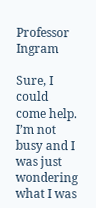Professor Ingram

Sure, I could come help. I’m not busy and I was just wondering what I was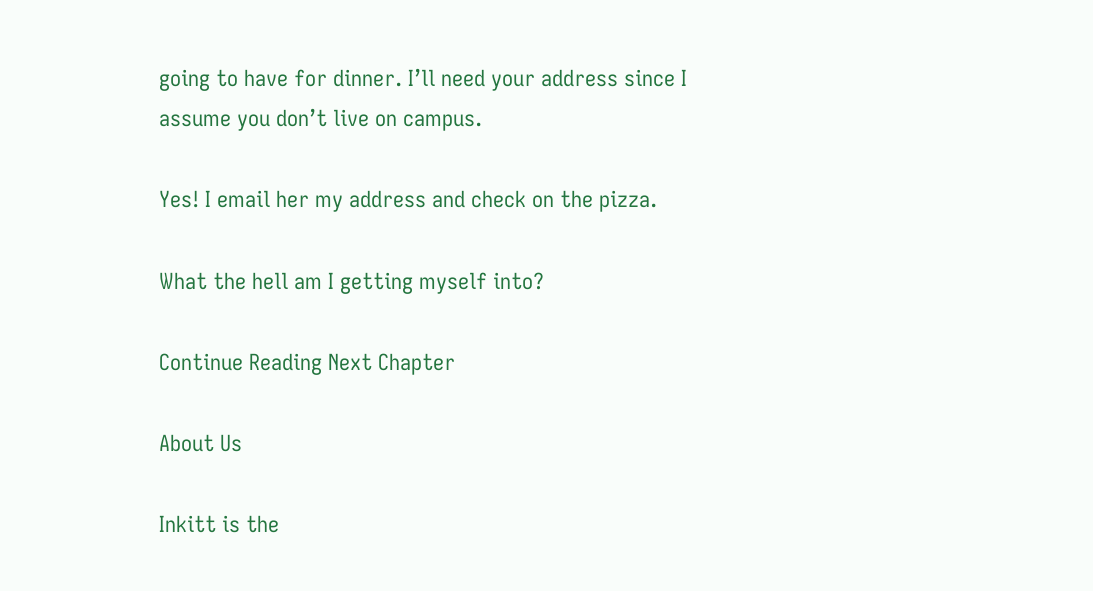going to have for dinner. I’ll need your address since I assume you don’t live on campus.

Yes! I email her my address and check on the pizza.

What the hell am I getting myself into?

Continue Reading Next Chapter

About Us

Inkitt is the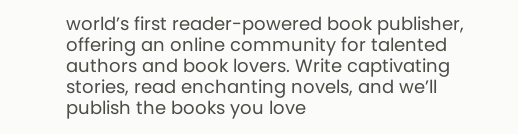world’s first reader-powered book publisher, offering an online community for talented authors and book lovers. Write captivating stories, read enchanting novels, and we’ll publish the books you love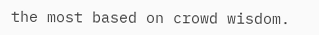the most based on crowd wisdom.